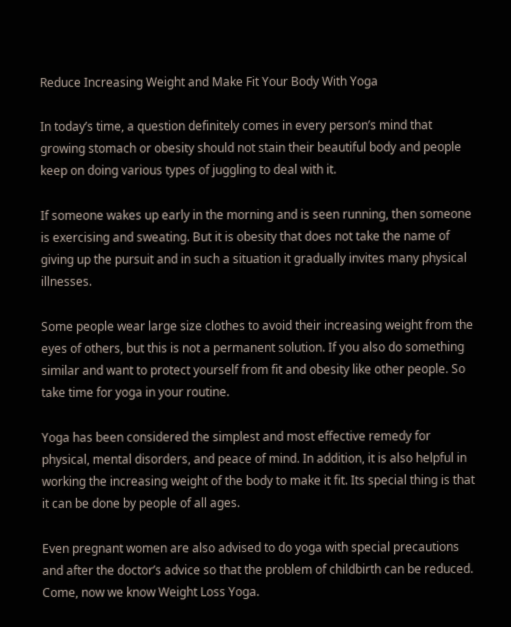Reduce Increasing Weight and Make Fit Your Body With Yoga

In today’s time, a question definitely comes in every person’s mind that growing stomach or obesity should not stain their beautiful body and people keep on doing various types of juggling to deal with it.

If someone wakes up early in the morning and is seen running, then someone is exercising and sweating. But it is obesity that does not take the name of giving up the pursuit and in such a situation it gradually invites many physical illnesses.

Some people wear large size clothes to avoid their increasing weight from the eyes of others, but this is not a permanent solution. If you also do something similar and want to protect yourself from fit and obesity like other people. So take time for yoga in your routine.

Yoga has been considered the simplest and most effective remedy for physical, mental disorders, and peace of mind. In addition, it is also helpful in working the increasing weight of the body to make it fit. Its special thing is that it can be done by people of all ages.

Even pregnant women are also advised to do yoga with special precautions and after the doctor’s advice so that the problem of childbirth can be reduced. Come, now we know Weight Loss Yoga.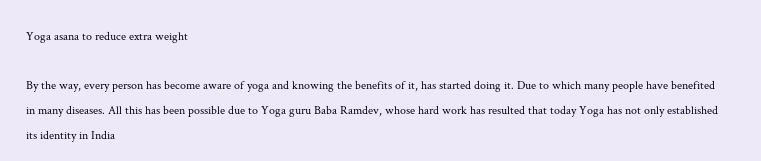Yoga asana to reduce extra weight

By the way, every person has become aware of yoga and knowing the benefits of it, has started doing it. Due to which many people have benefited in many diseases. All this has been possible due to Yoga guru Baba Ramdev, whose hard work has resulted that today Yoga has not only established its identity in India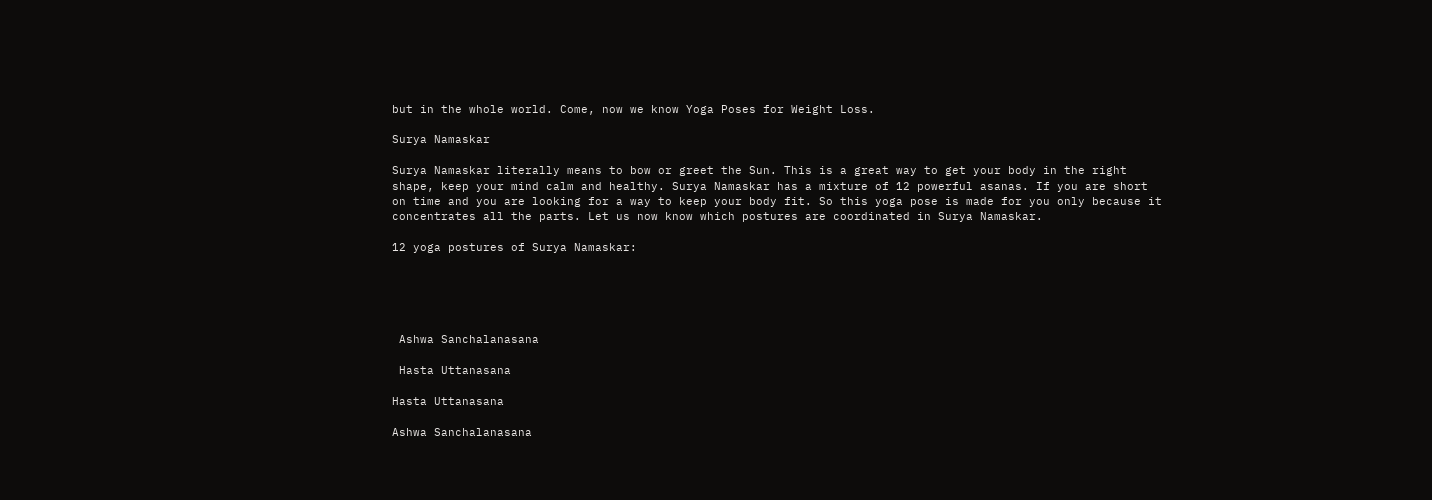but in the whole world. Come, now we know Yoga Poses for Weight Loss.

Surya Namaskar

Surya Namaskar literally means to bow or greet the Sun. This is a great way to get your body in the right shape, keep your mind calm and healthy. Surya Namaskar has a mixture of 12 powerful asanas. If you are short on time and you are looking for a way to keep your body fit. So this yoga pose is made for you only because it concentrates all the parts. Let us now know which postures are coordinated in Surya Namaskar.

12 yoga postures of Surya Namaskar:





 Ashwa Sanchalanasana

 Hasta Uttanasana

Hasta Uttanasana

Ashwa Sanchalanasana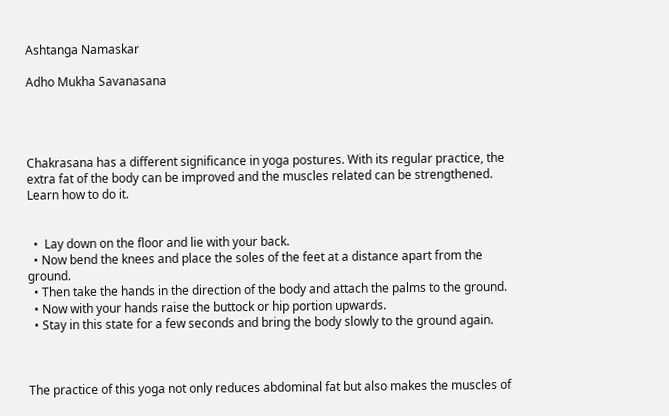Ashtanga Namaskar

Adho Mukha Savanasana




Chakrasana has a different significance in yoga postures. With its regular practice, the extra fat of the body can be improved and the muscles related can be strengthened. Learn how to do it.


  •  Lay down on the floor and lie with your back.
  • Now bend the knees and place the soles of the feet at a distance apart from the ground.
  • Then take the hands in the direction of the body and attach the palms to the ground.
  • Now with your hands raise the buttock or hip portion upwards.
  • Stay in this state for a few seconds and bring the body slowly to the ground again.



The practice of this yoga not only reduces abdominal fat but also makes the muscles of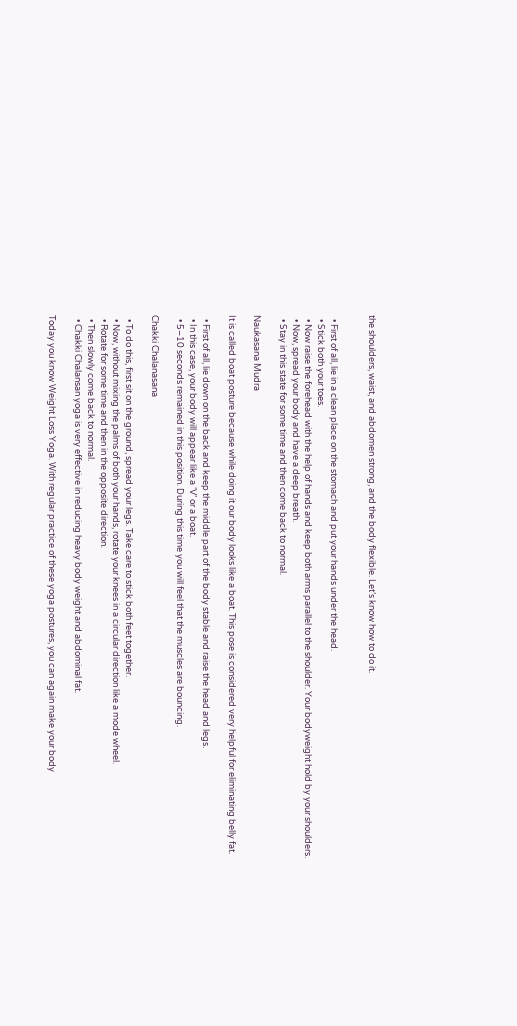the shoulders, waist, and abdomen strong, and the body flexible. Let’s know how to do it.


  • First of all, lie in a clean place on the stomach and put your hands under the head.
  • Stick both your toes.
  • Now raise the forehead with the help of hands and keep both arms parallel to the shoulder. Your bodyweight hold by your shoulders.
  • Now, spread your body and have a deep breath.
  • Stay in this state for some time and then come back to normal.

Naukasana Mudra

It is called boat posture because while doing it our body looks like a boat. This pose is considered very helpful for eliminating belly fat.

  • First of all, lie down on the back and keep the middle part of the body stable and raise the head and legs.
  • In this case, your body will appear like a ‘V’ or a boat.
  • 5–10 seconds remained in this position. During this time you will feel that the muscles are bouncing.

Chakki Chalanasana

  • To do this, first sit on the ground, spread your legs. Take care to stick both feet together.
  • Now, without mixing the palms of both your hands, rotate your knees in a circular direction like a mode wheel.
  • Rotate for some time and then in the opposite direction.
  • Then slowly come back to normal.
  • Chakki Chalansan yoga is very effective in reducing heavy body weight and abdominal fat.

Today you know Weight Loss Yoga. With regular practice of these yoga postures, you can again make your body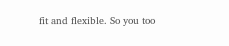fit and flexible. So you too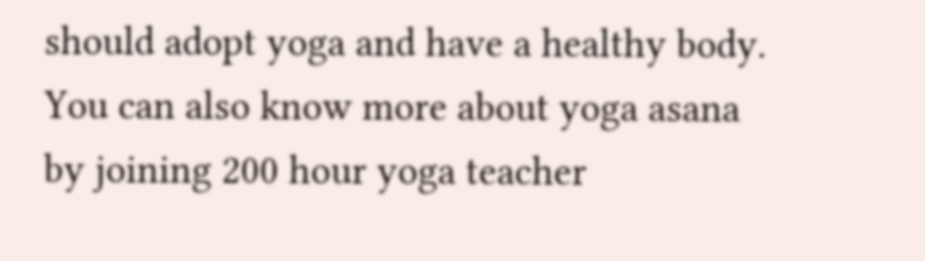should adopt yoga and have a healthy body. You can also know more about yoga asana by joining 200 hour yoga teacher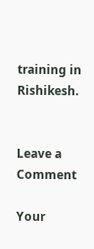training in Rishikesh.


Leave a Comment

Your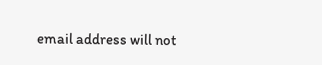email address will not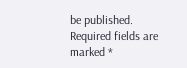be published. Required fields are marked *